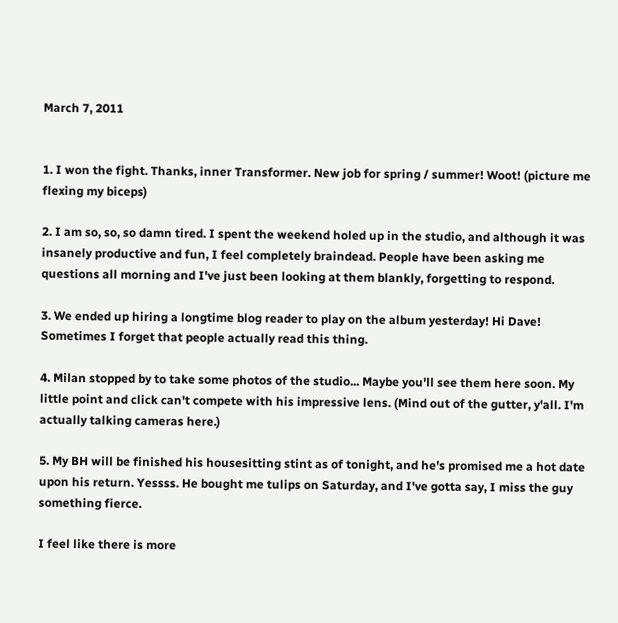March 7, 2011


1. I won the fight. Thanks, inner Transformer. New job for spring / summer! Woot! (picture me flexing my biceps)

2. I am so, so, so damn tired. I spent the weekend holed up in the studio, and although it was insanely productive and fun, I feel completely braindead. People have been asking me questions all morning and I've just been looking at them blankly, forgetting to respond.

3. We ended up hiring a longtime blog reader to play on the album yesterday! Hi Dave! Sometimes I forget that people actually read this thing.

4. Milan stopped by to take some photos of the studio... Maybe you'll see them here soon. My little point and click can't compete with his impressive lens. (Mind out of the gutter, y'all. I'm actually talking cameras here.)

5. My BH will be finished his housesitting stint as of tonight, and he's promised me a hot date upon his return. Yessss. He bought me tulips on Saturday, and I've gotta say, I miss the guy something fierce.

I feel like there is more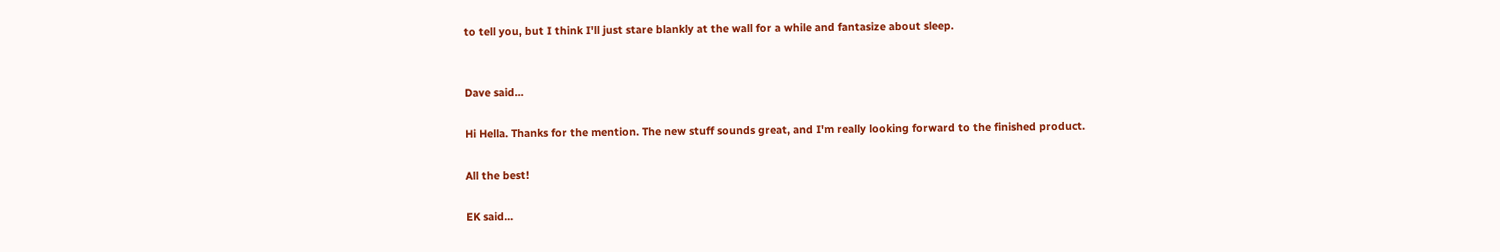to tell you, but I think I'll just stare blankly at the wall for a while and fantasize about sleep.


Dave said...

Hi Hella. Thanks for the mention. The new stuff sounds great, and I'm really looking forward to the finished product.

All the best!

EK said...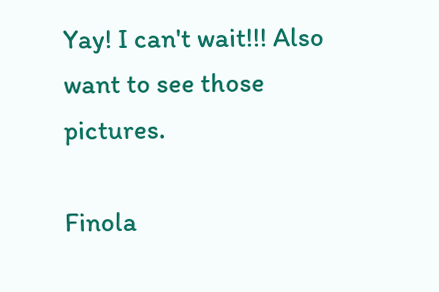Yay! I can't wait!!! Also want to see those pictures.

Finola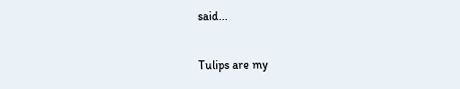said...

Tulips are my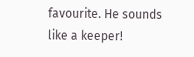favourite. He sounds like a keeper!